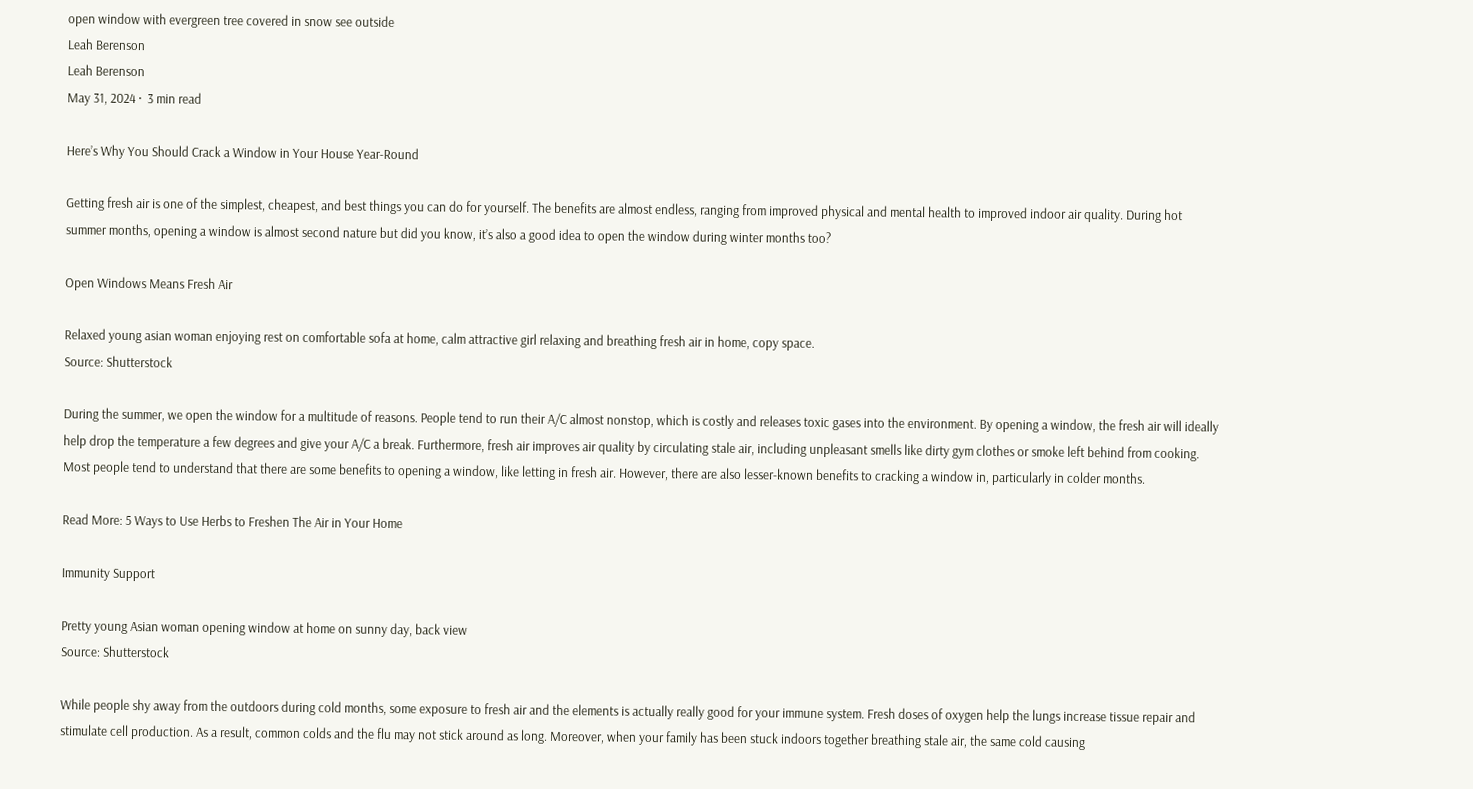open window with evergreen tree covered in snow see outside
Leah Berenson
Leah Berenson
May 31, 2024 ·  3 min read

Here’s Why You Should Crack a Window in Your House Year-Round

Getting fresh air is one of the simplest, cheapest, and best things you can do for yourself. The benefits are almost endless, ranging from improved physical and mental health to improved indoor air quality. During hot summer months, opening a window is almost second nature but did you know, it’s also a good idea to open the window during winter months too?

Open Windows Means Fresh Air

Relaxed young asian woman enjoying rest on comfortable sofa at home, calm attractive girl relaxing and breathing fresh air in home, copy space.
Source: Shutterstock

During the summer, we open the window for a multitude of reasons. People tend to run their A/C almost nonstop, which is costly and releases toxic gases into the environment. By opening a window, the fresh air will ideally help drop the temperature a few degrees and give your A/C a break. Furthermore, fresh air improves air quality by circulating stale air, including unpleasant smells like dirty gym clothes or smoke left behind from cooking. Most people tend to understand that there are some benefits to opening a window, like letting in fresh air. However, there are also lesser-known benefits to cracking a window in, particularly in colder months.

Read More: 5 Ways to Use Herbs to Freshen The Air in Your Home

Immunity Support

Pretty young Asian woman opening window at home on sunny day, back view
Source: Shutterstock

While people shy away from the outdoors during cold months, some exposure to fresh air and the elements is actually really good for your immune system. Fresh doses of oxygen help the lungs increase tissue repair and stimulate cell production. As a result, common colds and the flu may not stick around as long. Moreover, when your family has been stuck indoors together breathing stale air, the same cold causing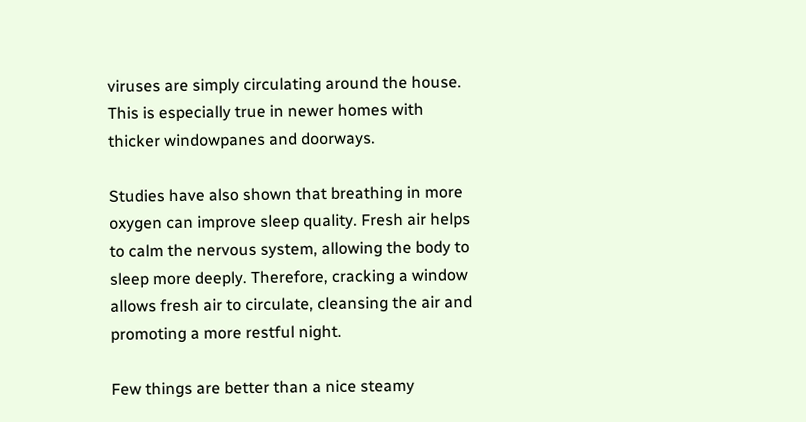viruses are simply circulating around the house. This is especially true in newer homes with thicker windowpanes and doorways.

Studies have also shown that breathing in more oxygen can improve sleep quality. Fresh air helps to calm the nervous system, allowing the body to sleep more deeply. Therefore, cracking a window allows fresh air to circulate, cleansing the air and promoting a more restful night.

Few things are better than a nice steamy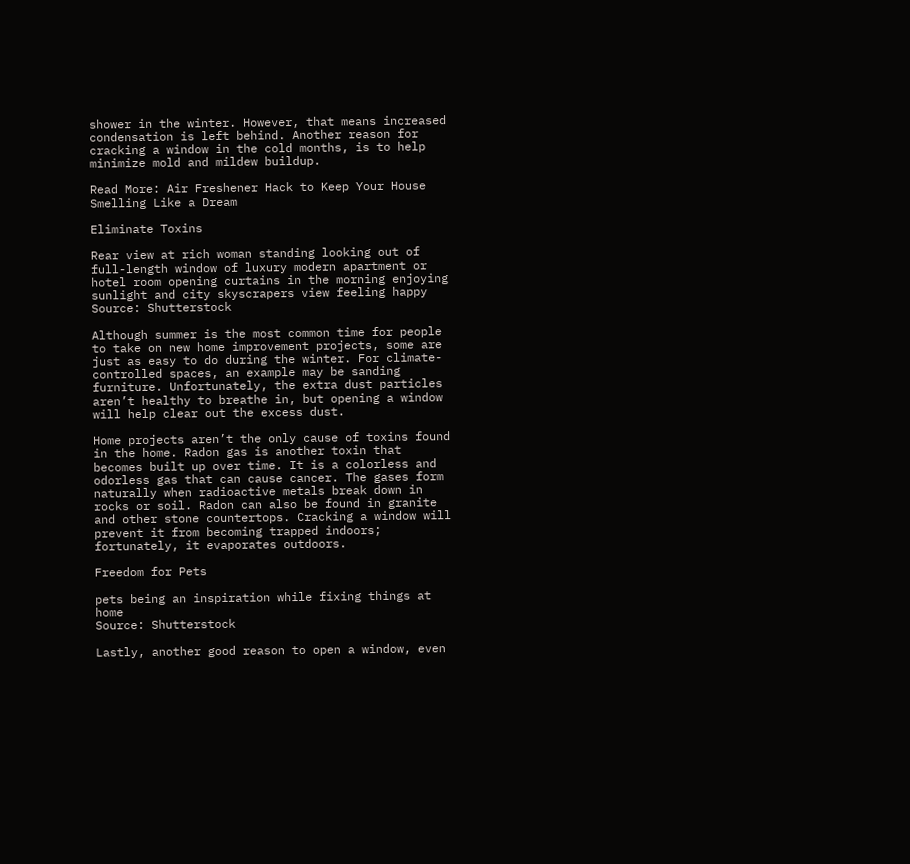shower in the winter. However, that means increased condensation is left behind. Another reason for cracking a window in the cold months, is to help minimize mold and mildew buildup.

Read More: Air Freshener Hack to Keep Your House Smelling Like a Dream

Eliminate Toxins

Rear view at rich woman standing looking out of full-length window of luxury modern apartment or hotel room opening curtains in the morning enjoying sunlight and city skyscrapers view feeling happy
Source: Shutterstock

Although summer is the most common time for people to take on new home improvement projects, some are just as easy to do during the winter. For climate-controlled spaces, an example may be sanding furniture. Unfortunately, the extra dust particles aren’t healthy to breathe in, but opening a window will help clear out the excess dust.

Home projects aren’t the only cause of toxins found in the home. Radon gas is another toxin that becomes built up over time. It is a colorless and odorless gas that can cause cancer. The gases form naturally when radioactive metals break down in rocks or soil. Radon can also be found in granite and other stone countertops. Cracking a window will prevent it from becoming trapped indoors; fortunately, it evaporates outdoors.

Freedom for Pets

pets being an inspiration while fixing things at home
Source: Shutterstock

Lastly, another good reason to open a window, even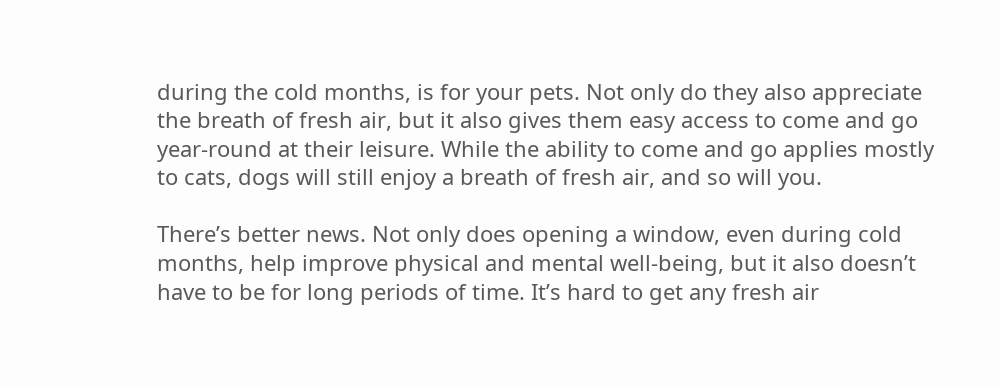during the cold months, is for your pets. Not only do they also appreciate the breath of fresh air, but it also gives them easy access to come and go year-round at their leisure. While the ability to come and go applies mostly to cats, dogs will still enjoy a breath of fresh air, and so will you.

There’s better news. Not only does opening a window, even during cold months, help improve physical and mental well-being, but it also doesn’t have to be for long periods of time. It’s hard to get any fresh air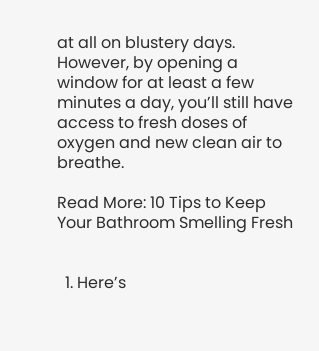at all on blustery days. However, by opening a window for at least a few minutes a day, you’ll still have access to fresh doses of oxygen and new clean air to breathe.

Read More: 10 Tips to Keep Your Bathroom Smelling Fresh


  1. Here’s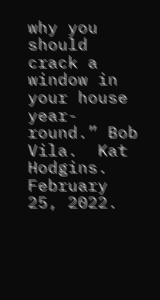why you should crack a window in your house year-round.” Bob Vila.  Kat Hodgins. February 25, 2022.